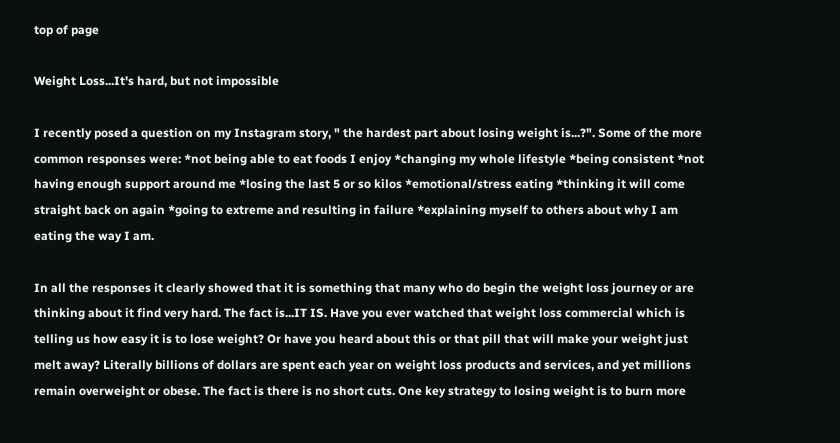top of page

Weight Loss...It's hard, but not impossible

I recently posed a question on my Instagram story, " the hardest part about losing weight is...?". Some of the more common responses were: *not being able to eat foods I enjoy *changing my whole lifestyle *being consistent *not having enough support around me *losing the last 5 or so kilos *emotional/stress eating *thinking it will come straight back on again *going to extreme and resulting in failure *explaining myself to others about why I am eating the way I am.

In all the responses it clearly showed that it is something that many who do begin the weight loss journey or are thinking about it find very hard. The fact is...IT IS. Have you ever watched that weight loss commercial which is telling us how easy it is to lose weight? Or have you heard about this or that pill that will make your weight just melt away? Literally billions of dollars are spent each year on weight loss products and services, and yet millions remain overweight or obese. The fact is there is no short cuts. One key strategy to losing weight is to burn more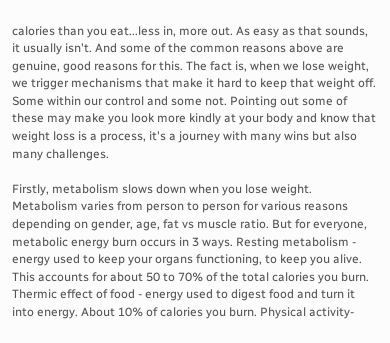calories than you eat...less in, more out. As easy as that sounds, it usually isn't. And some of the common reasons above are genuine, good reasons for this. The fact is, when we lose weight, we trigger mechanisms that make it hard to keep that weight off. Some within our control and some not. Pointing out some of these may make you look more kindly at your body and know that weight loss is a process, it's a journey with many wins but also many challenges.

Firstly, metabolism slows down when you lose weight. Metabolism varies from person to person for various reasons depending on gender, age, fat vs muscle ratio. But for everyone, metabolic energy burn occurs in 3 ways. Resting metabolism - energy used to keep your organs functioning, to keep you alive. This accounts for about 50 to 70% of the total calories you burn. Thermic effect of food - energy used to digest food and turn it into energy. About 10% of calories you burn. Physical activity-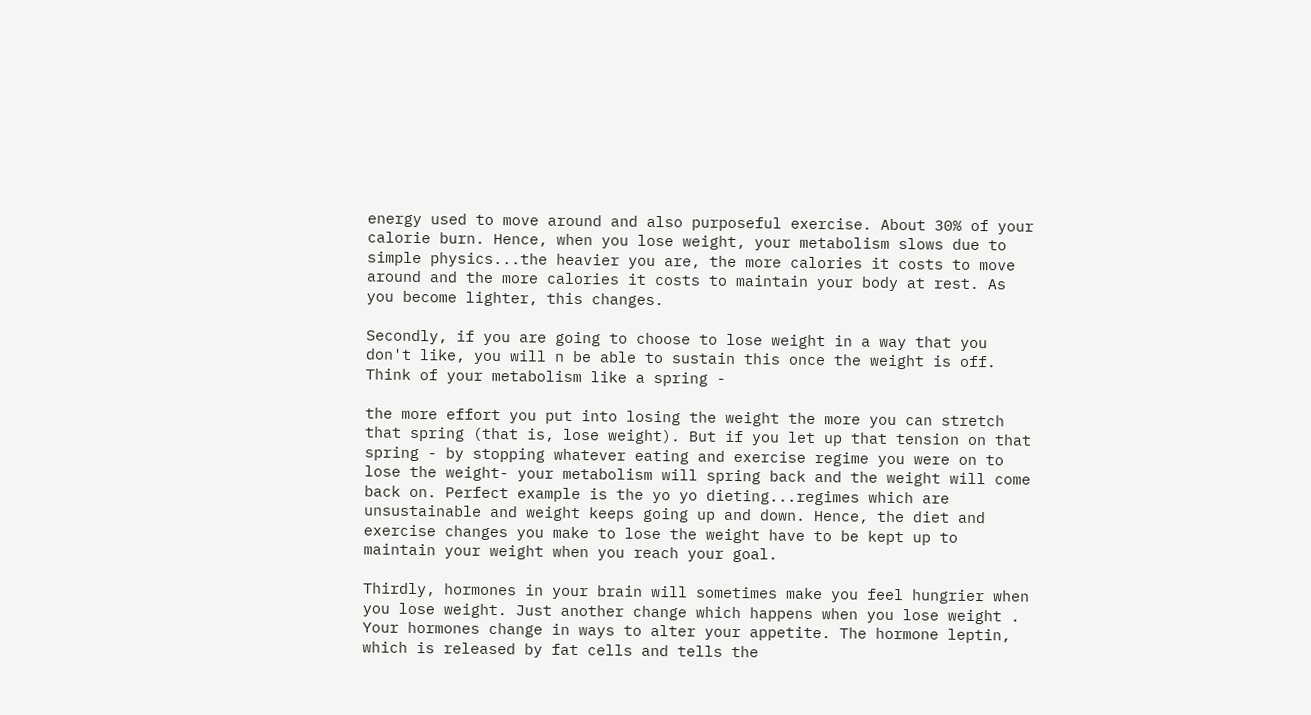energy used to move around and also purposeful exercise. About 30% of your calorie burn. Hence, when you lose weight, your metabolism slows due to simple physics...the heavier you are, the more calories it costs to move around and the more calories it costs to maintain your body at rest. As you become lighter, this changes.

Secondly, if you are going to choose to lose weight in a way that you don't like, you will n be able to sustain this once the weight is off. Think of your metabolism like a spring -

the more effort you put into losing the weight the more you can stretch that spring (that is, lose weight). But if you let up that tension on that spring - by stopping whatever eating and exercise regime you were on to lose the weight- your metabolism will spring back and the weight will come back on. Perfect example is the yo yo dieting...regimes which are unsustainable and weight keeps going up and down. Hence, the diet and exercise changes you make to lose the weight have to be kept up to maintain your weight when you reach your goal.

Thirdly, hormones in your brain will sometimes make you feel hungrier when you lose weight. Just another change which happens when you lose weight . Your hormones change in ways to alter your appetite. The hormone leptin, which is released by fat cells and tells the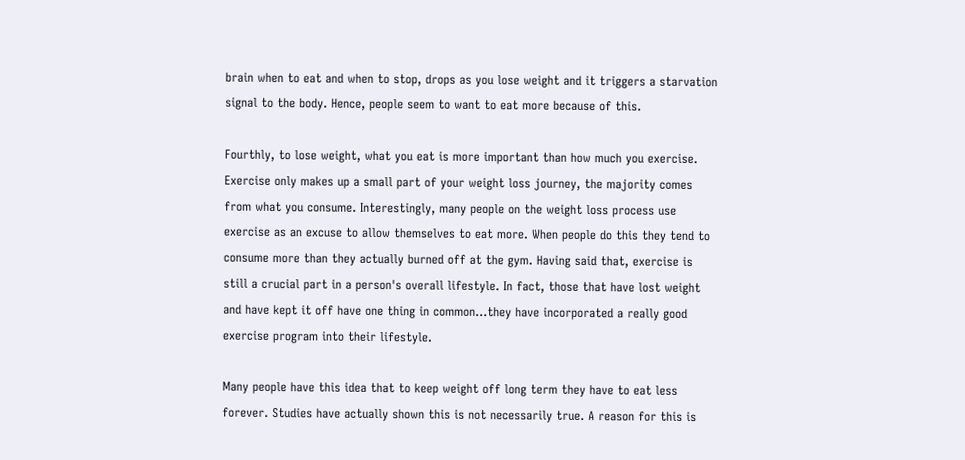brain when to eat and when to stop, drops as you lose weight and it triggers a starvation signal to the body. Hence, people seem to want to eat more because of this.

Fourthly, to lose weight, what you eat is more important than how much you exercise. Exercise only makes up a small part of your weight loss journey, the majority comes from what you consume. Interestingly, many people on the weight loss process use exercise as an excuse to allow themselves to eat more. When people do this they tend to consume more than they actually burned off at the gym. Having said that, exercise is still a crucial part in a person's overall lifestyle. In fact, those that have lost weight and have kept it off have one thing in common...they have incorporated a really good exercise program into their lifestyle.

Many people have this idea that to keep weight off long term they have to eat less forever. Studies have actually shown this is not necessarily true. A reason for this is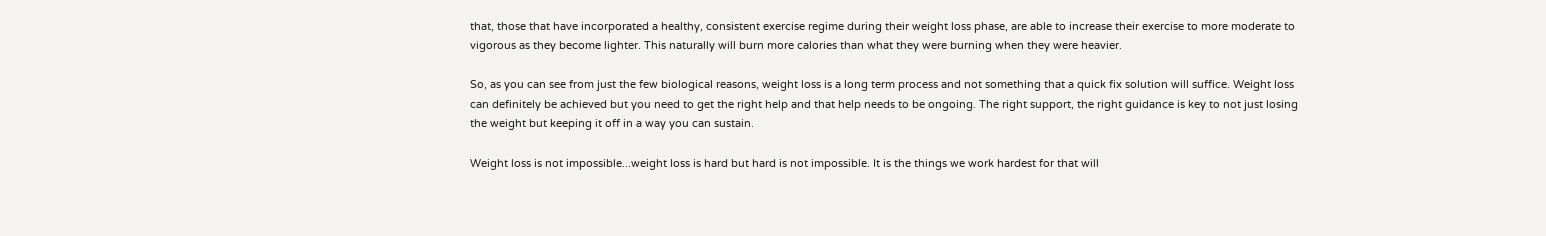that, those that have incorporated a healthy, consistent exercise regime during their weight loss phase, are able to increase their exercise to more moderate to vigorous as they become lighter. This naturally will burn more calories than what they were burning when they were heavier.

So, as you can see from just the few biological reasons, weight loss is a long term process and not something that a quick fix solution will suffice. Weight loss can definitely be achieved but you need to get the right help and that help needs to be ongoing. The right support, the right guidance is key to not just losing the weight but keeping it off in a way you can sustain.

Weight loss is not impossible...weight loss is hard but hard is not impossible. It is the things we work hardest for that will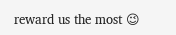reward us the most 😉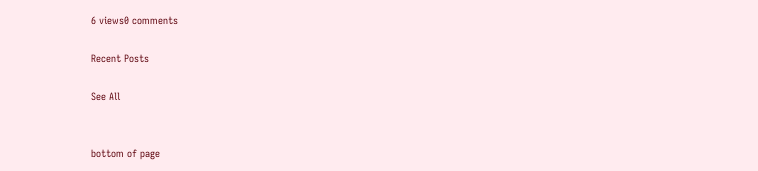6 views0 comments

Recent Posts

See All


bottom of page